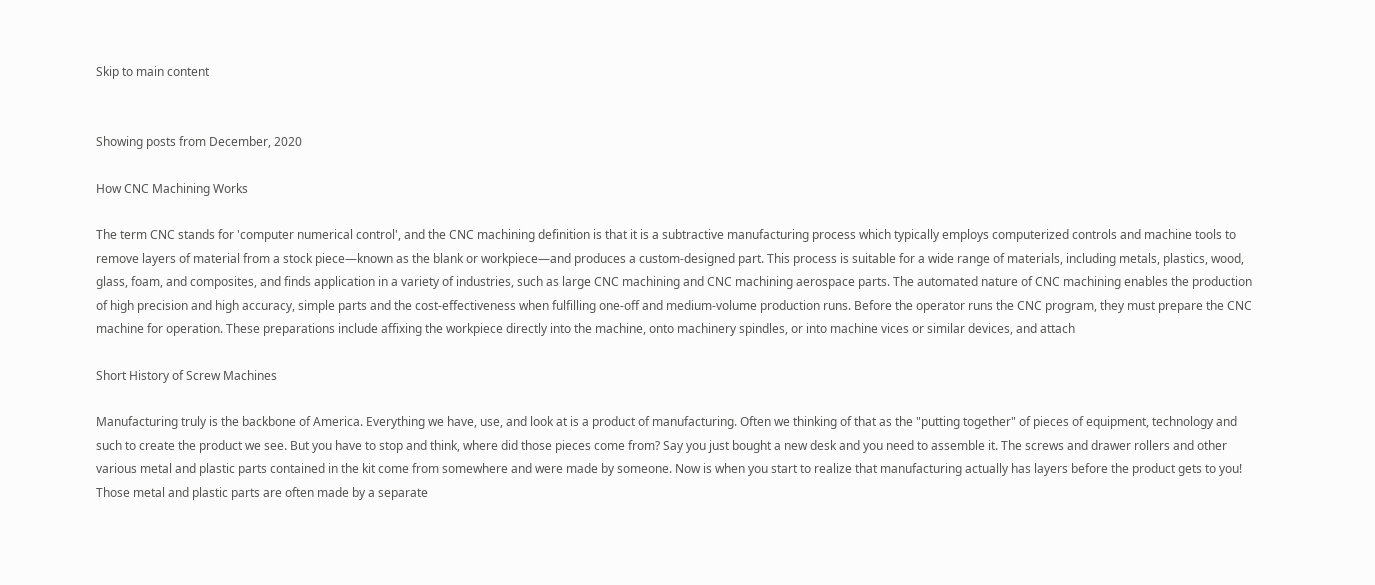Skip to main content


Showing posts from December, 2020

How CNC Machining Works

The term CNC stands for 'computer numerical control', and the CNC machining definition is that it is a subtractive manufacturing process which typically employs computerized controls and machine tools to remove layers of material from a stock piece—known as the blank or workpiece—and produces a custom-designed part. This process is suitable for a wide range of materials, including metals, plastics, wood, glass, foam, and composites, and finds application in a variety of industries, such as large CNC machining and CNC machining aerospace parts. The automated nature of CNC machining enables the production of high precision and high accuracy, simple parts and the cost-effectiveness when fulfilling one-off and medium-volume production runs. Before the operator runs the CNC program, they must prepare the CNC machine for operation. These preparations include affixing the workpiece directly into the machine, onto machinery spindles, or into machine vices or similar devices, and attach

Short History of Screw Machines

Manufacturing truly is the backbone of America. Everything we have, use, and look at is a product of manufacturing. Often we thinking of that as the "putting together" of pieces of equipment, technology and such to create the product we see. But you have to stop and think, where did those pieces come from? Say you just bought a new desk and you need to assemble it. The screws and drawer rollers and other various metal and plastic parts contained in the kit come from somewhere and were made by someone. Now is when you start to realize that manufacturing actually has layers before the product gets to you!  Those metal and plastic parts are often made by a separate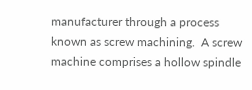manufacturer through a process known as screw machining.  A screw machine comprises a hollow spindle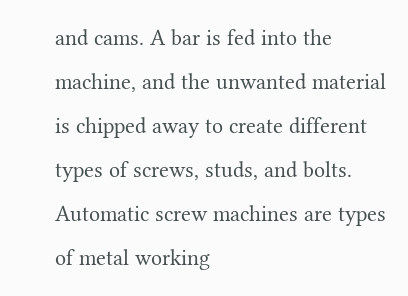and cams. A bar is fed into the machine, and the unwanted material is chipped away to create different types of screws, studs, and bolts. Automatic screw machines are types of metal working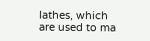lathes, which are used to ma